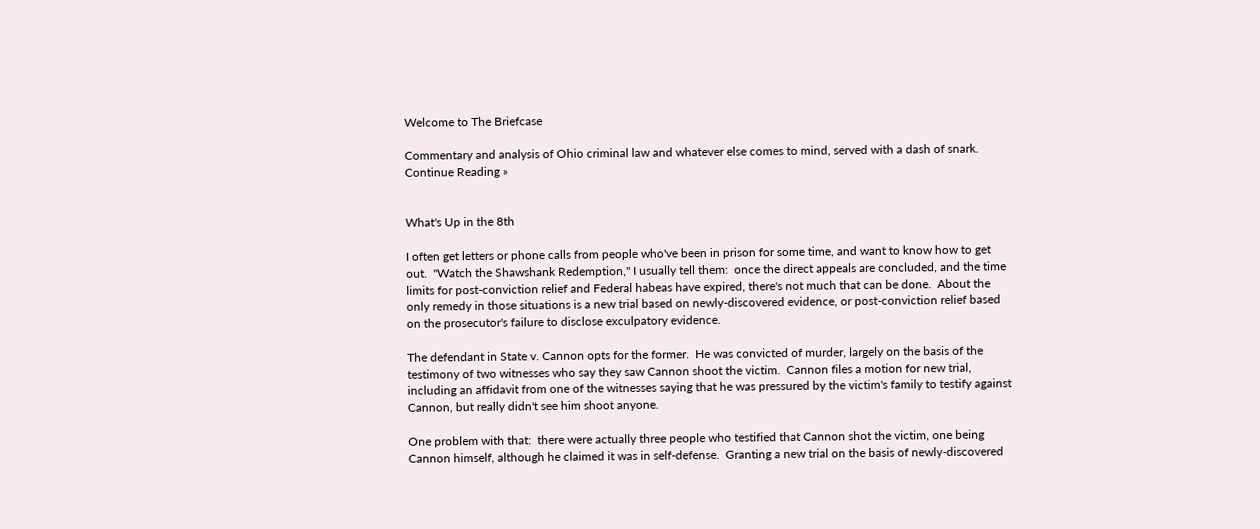Welcome to The Briefcase

Commentary and analysis of Ohio criminal law and whatever else comes to mind, served with a dash of snark.  Continue Reading »


What's Up in the 8th

I often get letters or phone calls from people who've been in prison for some time, and want to know how to get out.  "Watch the Shawshank Redemption," I usually tell them:  once the direct appeals are concluded, and the time limits for post-conviction relief and Federal habeas have expired, there's not much that can be done.  About the only remedy in those situations is a new trial based on newly-discovered evidence, or post-conviction relief based on the prosecutor's failure to disclose exculpatory evidence.

The defendant in State v. Cannon opts for the former.  He was convicted of murder, largely on the basis of the testimony of two witnesses who say they saw Cannon shoot the victim.  Cannon files a motion for new trial, including an affidavit from one of the witnesses saying that he was pressured by the victim's family to testify against Cannon, but really didn't see him shoot anyone.

One problem with that:  there were actually three people who testified that Cannon shot the victim, one being Cannon himself, although he claimed it was in self-defense.  Granting a new trial on the basis of newly-discovered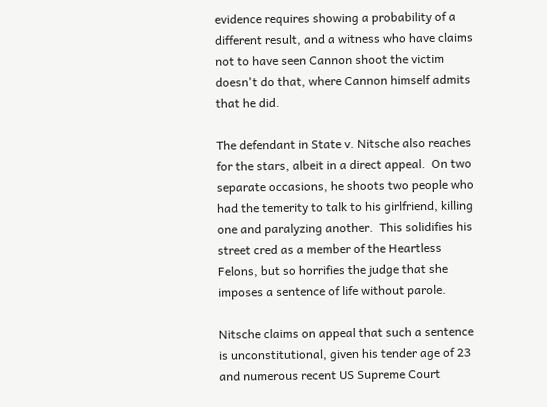evidence requires showing a probability of a different result, and a witness who have claims not to have seen Cannon shoot the victim doesn't do that, where Cannon himself admits that he did.

The defendant in State v. Nitsche also reaches for the stars, albeit in a direct appeal.  On two separate occasions, he shoots two people who had the temerity to talk to his girlfriend, killing one and paralyzing another.  This solidifies his street cred as a member of the Heartless Felons, but so horrifies the judge that she imposes a sentence of life without parole.

Nitsche claims on appeal that such a sentence is unconstitutional, given his tender age of 23 and numerous recent US Supreme Court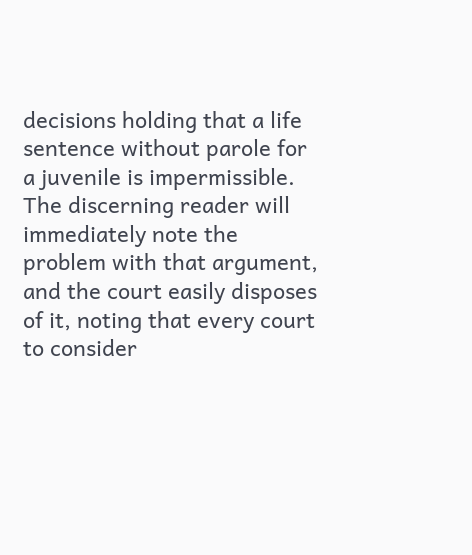decisions holding that a life sentence without parole for a juvenile is impermissible.  The discerning reader will immediately note the problem with that argument, and the court easily disposes of it, noting that every court to consider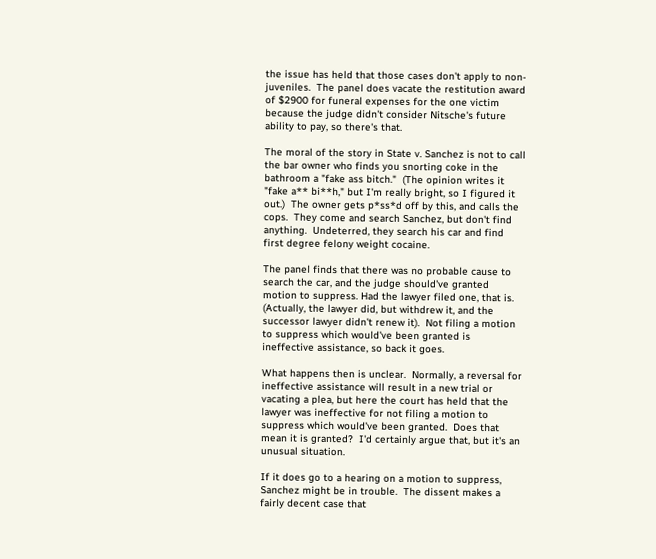the issue has held that those cases don't apply to non-juveniles.  The panel does vacate the restitution award of $2900 for funeral expenses for the one victim because the judge didn't consider Nitsche's future ability to pay, so there's that.

The moral of the story in State v. Sanchez is not to call the bar owner who finds you snorting coke in the bathroom a "fake ass bitch."  (The opinion writes it "fake a** bi**h," but I'm really bright, so I figured it out.)  The owner gets p*ss*d off by this, and calls the cops.  They come and search Sanchez, but don't find anything.  Undeterred, they search his car and find first degree felony weight cocaine.

The panel finds that there was no probable cause to search the car, and the judge should've granted motion to suppress. Had the lawyer filed one, that is.  (Actually, the lawyer did, but withdrew it, and the successor lawyer didn't renew it).  Not filing a motion to suppress which would've been granted is ineffective assistance, so back it goes.

What happens then is unclear.  Normally, a reversal for ineffective assistance will result in a new trial or vacating a plea, but here the court has held that the lawyer was ineffective for not filing a motion to suppress which would've been granted.  Does that mean it is granted?  I'd certainly argue that, but it's an unusual situation.

If it does go to a hearing on a motion to suppress, Sanchez might be in trouble.  The dissent makes a fairly decent case that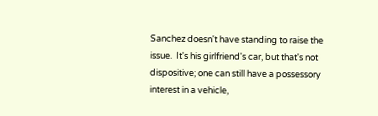Sanchez doesn't have standing to raise the issue.  It's his girlfriend's car, but that's not dispositive; one can still have a possessory interest in a vehicle,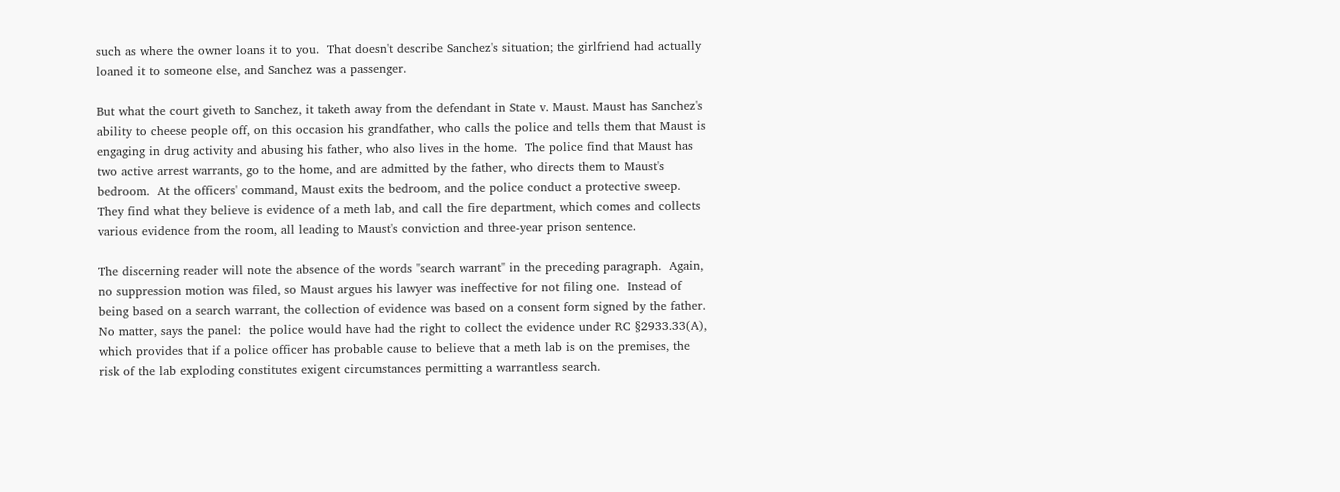such as where the owner loans it to you.  That doesn't describe Sanchez's situation; the girlfriend had actually loaned it to someone else, and Sanchez was a passenger.

But what the court giveth to Sanchez, it taketh away from the defendant in State v. Maust. Maust has Sanchez's ability to cheese people off, on this occasion his grandfather, who calls the police and tells them that Maust is engaging in drug activity and abusing his father, who also lives in the home.  The police find that Maust has two active arrest warrants, go to the home, and are admitted by the father, who directs them to Maust's bedroom.  At the officers' command, Maust exits the bedroom, and the police conduct a protective sweep.  They find what they believe is evidence of a meth lab, and call the fire department, which comes and collects various evidence from the room, all leading to Maust's conviction and three-year prison sentence.

The discerning reader will note the absence of the words "search warrant" in the preceding paragraph.  Again, no suppression motion was filed, so Maust argues his lawyer was ineffective for not filing one.  Instead of being based on a search warrant, the collection of evidence was based on a consent form signed by the father.  No matter, says the panel:  the police would have had the right to collect the evidence under RC §2933.33(A), which provides that if a police officer has probable cause to believe that a meth lab is on the premises, the risk of the lab exploding constitutes exigent circumstances permitting a warrantless search.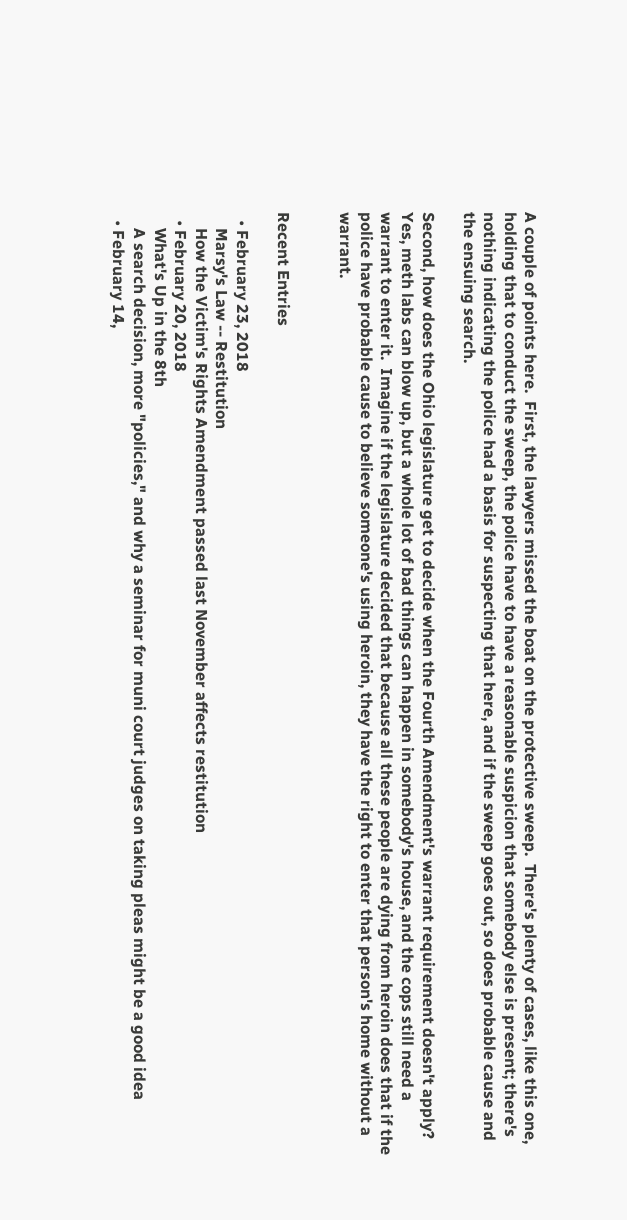A couple of points here.  First, the lawyers missed the boat on the protective sweep.  There's plenty of cases, like this one, holding that to conduct the sweep, the police have to have a reasonable suspicion that somebody else is present; there's nothing indicating the police had a basis for suspecting that here, and if the sweep goes out, so does probable cause and the ensuing search.

Second, how does the Ohio legislature get to decide when the Fourth Amendment's warrant requirement doesn't apply?  Yes, meth labs can blow up, but a whole lot of bad things can happen in somebody's house, and the cops still need a warrant to enter it.  Imagine if the legislature decided that because all these people are dying from heroin does that if the police have probable cause to believe someone's using heroin, they have the right to enter that person's home without a warrant.


Recent Entries

  • February 23, 2018
    Marsy's Law -- Restitution
    How the Victim's Rights Amendment passed last November affects restitution
  • February 20, 2018
    What's Up in the 8th
    A search decision, more "policies," and why a seminar for muni court judges on taking pleas might be a good idea
  • February 14,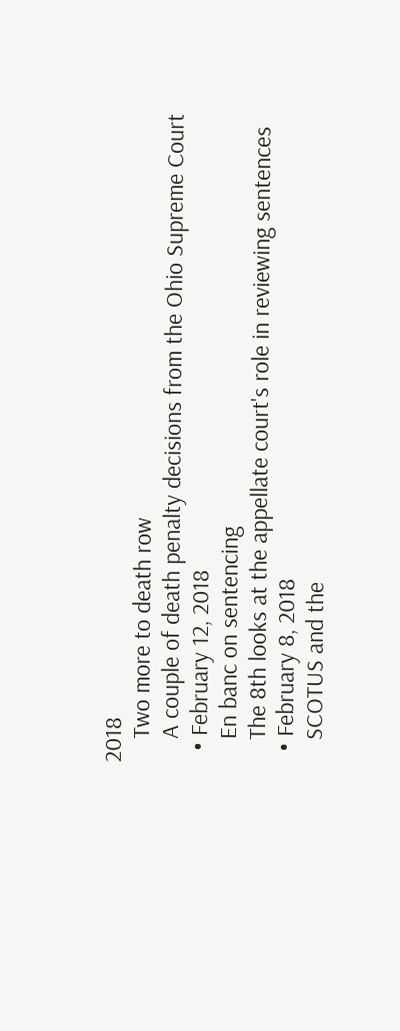2018
    Two more to death row
    A couple of death penalty decisions from the Ohio Supreme Court
  • February 12, 2018
    En banc on sentencing
    The 8th looks at the appellate court's role in reviewing sentences
  • February 8, 2018
    SCOTUS and the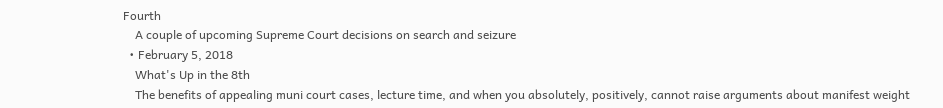Fourth
    A couple of upcoming Supreme Court decisions on search and seizure
  • February 5, 2018
    What's Up in the 8th
    The benefits of appealing muni court cases, lecture time, and when you absolutely, positively, cannot raise arguments about manifest weight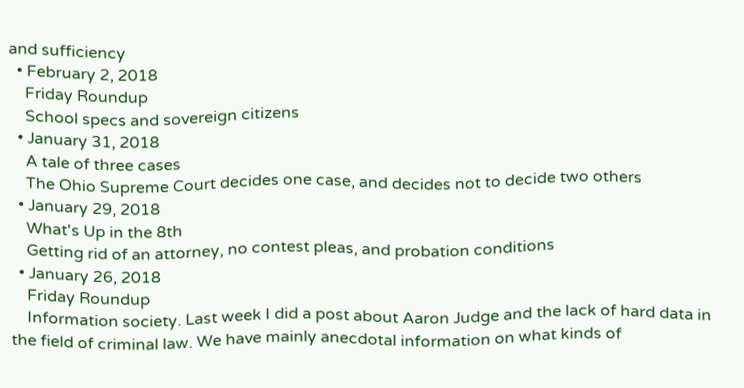and sufficiency
  • February 2, 2018
    Friday Roundup
    School specs and sovereign citizens
  • January 31, 2018
    A tale of three cases
    The Ohio Supreme Court decides one case, and decides not to decide two others
  • January 29, 2018
    What's Up in the 8th
    Getting rid of an attorney, no contest pleas, and probation conditions
  • January 26, 2018
    Friday Roundup
    Information society. Last week I did a post about Aaron Judge and the lack of hard data in the field of criminal law. We have mainly anecdotal information on what kinds of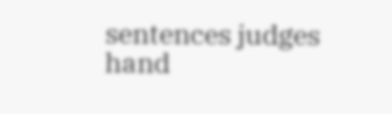sentences judges hand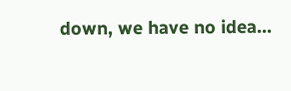down, we have no idea...